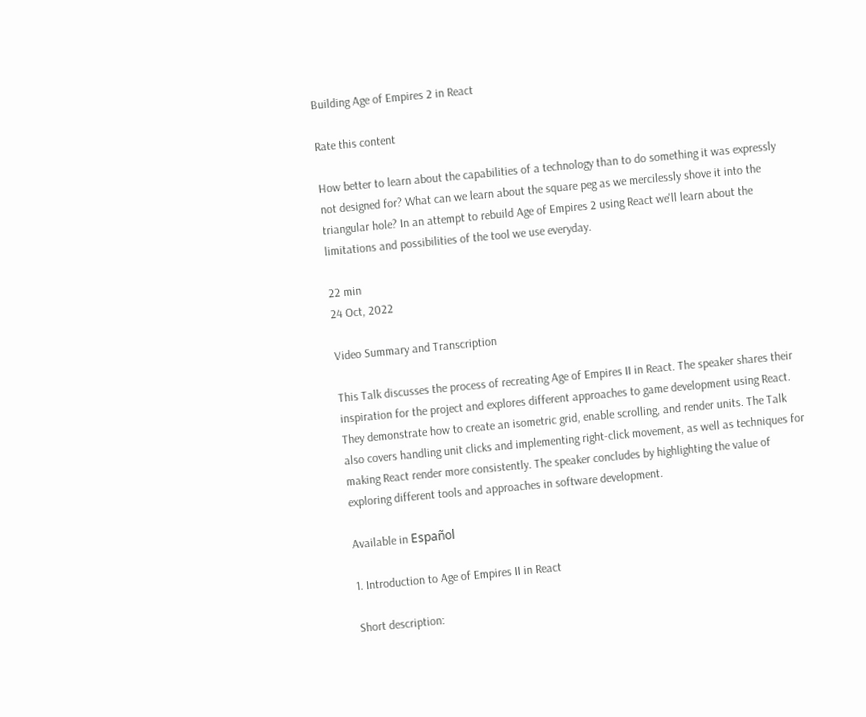Building Age of Empires 2 in React

Rate this content

How better to learn about the capabilities of a technology than to do something it was expressly not designed for? What can we learn about the square peg as we mercilessly shove it into the triangular hole? In an attempt to rebuild Age of Empires 2 using React we'll learn about the limitations and possibilities of the tool we use everyday.

22 min
24 Oct, 2022

Video Summary and Transcription

This Talk discusses the process of recreating Age of Empires II in React. The speaker shares their inspiration for the project and explores different approaches to game development using React. They demonstrate how to create an isometric grid, enable scrolling, and render units. The Talk also covers handling unit clicks and implementing right-click movement, as well as techniques for making React render more consistently. The speaker concludes by highlighting the value of exploring different tools and approaches in software development.

Available in Español

1. Introduction to Age of Empires II in React

Short description: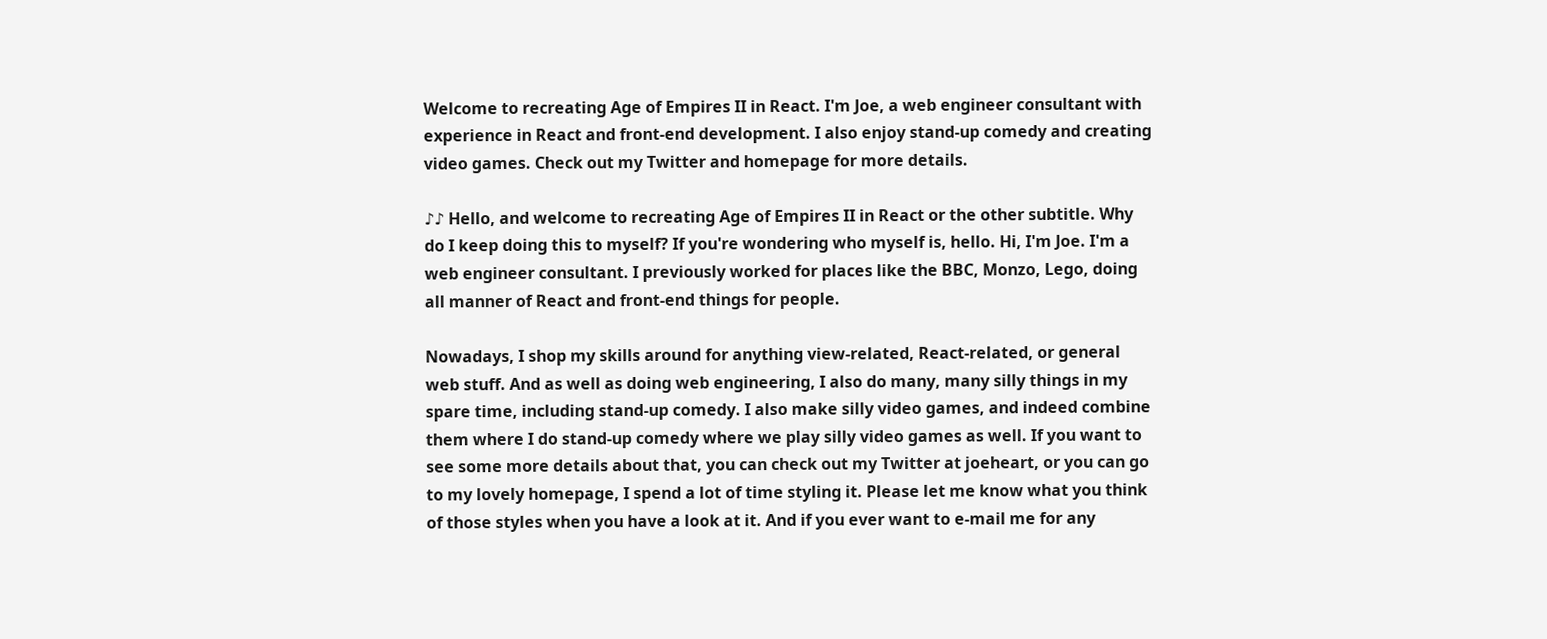Welcome to recreating Age of Empires II in React. I'm Joe, a web engineer consultant with experience in React and front-end development. I also enjoy stand-up comedy and creating video games. Check out my Twitter and homepage for more details.

♪♪ Hello, and welcome to recreating Age of Empires II in React or the other subtitle. Why do I keep doing this to myself? If you're wondering who myself is, hello. Hi, I'm Joe. I'm a web engineer consultant. I previously worked for places like the BBC, Monzo, Lego, doing all manner of React and front-end things for people.

Nowadays, I shop my skills around for anything view-related, React-related, or general web stuff. And as well as doing web engineering, I also do many, many silly things in my spare time, including stand-up comedy. I also make silly video games, and indeed combine them where I do stand-up comedy where we play silly video games as well. If you want to see some more details about that, you can check out my Twitter at joeheart, or you can go to my lovely homepage, I spend a lot of time styling it. Please let me know what you think of those styles when you have a look at it. And if you ever want to e-mail me for any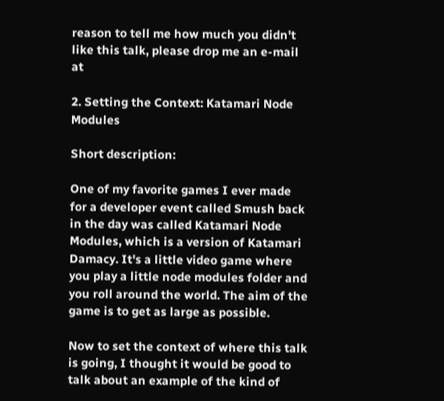reason to tell me how much you didn't like this talk, please drop me an e-mail at

2. Setting the Context: Katamari Node Modules

Short description:

One of my favorite games I ever made for a developer event called Smush back in the day was called Katamari Node Modules, which is a version of Katamari Damacy. It's a little video game where you play a little node modules folder and you roll around the world. The aim of the game is to get as large as possible.

Now to set the context of where this talk is going, I thought it would be good to talk about an example of the kind of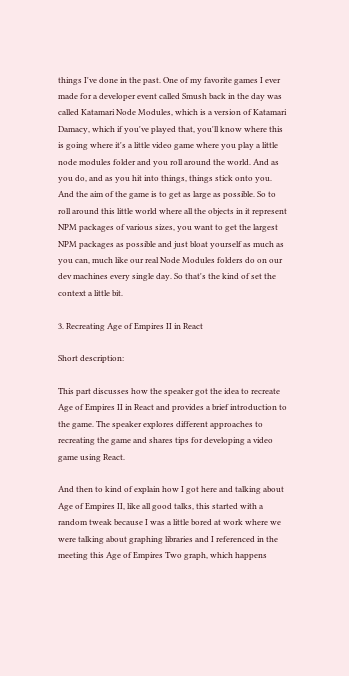things I've done in the past. One of my favorite games I ever made for a developer event called Smush back in the day was called Katamari Node Modules, which is a version of Katamari Damacy, which if you've played that, you'll know where this is going where it's a little video game where you play a little node modules folder and you roll around the world. And as you do, and as you hit into things, things stick onto you. And the aim of the game is to get as large as possible. So to roll around this little world where all the objects in it represent NPM packages of various sizes, you want to get the largest NPM packages as possible and just bloat yourself as much as you can, much like our real Node Modules folders do on our dev machines every single day. So that's the kind of set the context a little bit.

3. Recreating Age of Empires II in React

Short description:

This part discusses how the speaker got the idea to recreate Age of Empires II in React and provides a brief introduction to the game. The speaker explores different approaches to recreating the game and shares tips for developing a video game using React.

And then to kind of explain how I got here and talking about Age of Empires II, like all good talks, this started with a random tweak because I was a little bored at work where we were talking about graphing libraries and I referenced in the meeting this Age of Empires Two graph, which happens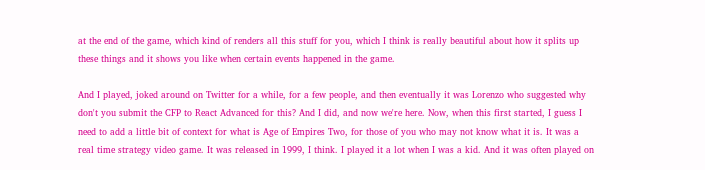at the end of the game, which kind of renders all this stuff for you, which I think is really beautiful about how it splits up these things and it shows you like when certain events happened in the game.

And I played, joked around on Twitter for a while, for a few people, and then eventually it was Lorenzo who suggested why don't you submit the CFP to React Advanced for this? And I did, and now we're here. Now, when this first started, I guess I need to add a little bit of context for what is Age of Empires Two, for those of you who may not know what it is. It was a real time strategy video game. It was released in 1999, I think. I played it a lot when I was a kid. And it was often played on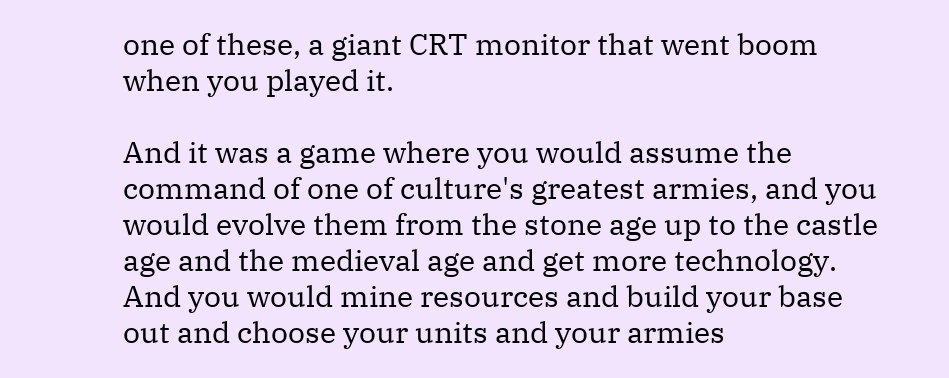one of these, a giant CRT monitor that went boom when you played it.

And it was a game where you would assume the command of one of culture's greatest armies, and you would evolve them from the stone age up to the castle age and the medieval age and get more technology. And you would mine resources and build your base out and choose your units and your armies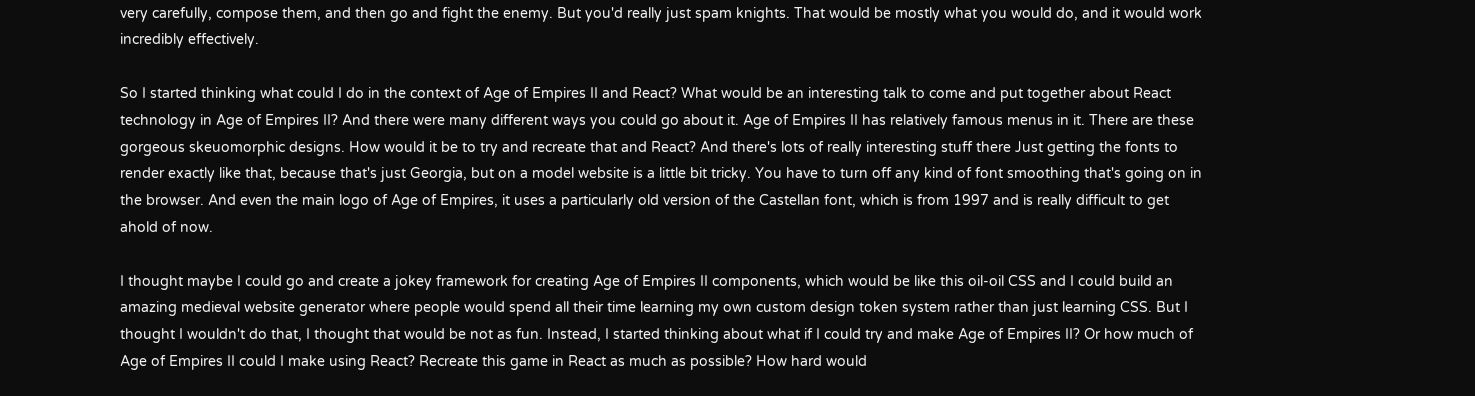very carefully, compose them, and then go and fight the enemy. But you'd really just spam knights. That would be mostly what you would do, and it would work incredibly effectively.

So I started thinking what could I do in the context of Age of Empires II and React? What would be an interesting talk to come and put together about React technology in Age of Empires II? And there were many different ways you could go about it. Age of Empires II has relatively famous menus in it. There are these gorgeous skeuomorphic designs. How would it be to try and recreate that and React? And there's lots of really interesting stuff there Just getting the fonts to render exactly like that, because that's just Georgia, but on a model website is a little bit tricky. You have to turn off any kind of font smoothing that's going on in the browser. And even the main logo of Age of Empires, it uses a particularly old version of the Castellan font, which is from 1997 and is really difficult to get ahold of now.

I thought maybe I could go and create a jokey framework for creating Age of Empires II components, which would be like this oil-oil CSS and I could build an amazing medieval website generator where people would spend all their time learning my own custom design token system rather than just learning CSS. But I thought I wouldn't do that, I thought that would be not as fun. Instead, I started thinking about what if I could try and make Age of Empires II? Or how much of Age of Empires II could I make using React? Recreate this game in React as much as possible? How hard would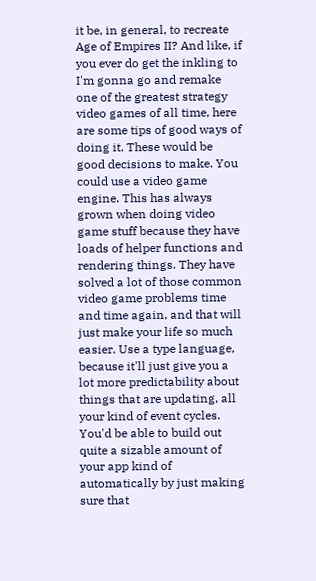it be, in general, to recreate Age of Empires II? And like, if you ever do get the inkling to I'm gonna go and remake one of the greatest strategy video games of all time, here are some tips of good ways of doing it. These would be good decisions to make. You could use a video game engine. This has always grown when doing video game stuff because they have loads of helper functions and rendering things. They have solved a lot of those common video game problems time and time again, and that will just make your life so much easier. Use a type language, because it'll just give you a lot more predictability about things that are updating, all your kind of event cycles. You'd be able to build out quite a sizable amount of your app kind of automatically by just making sure that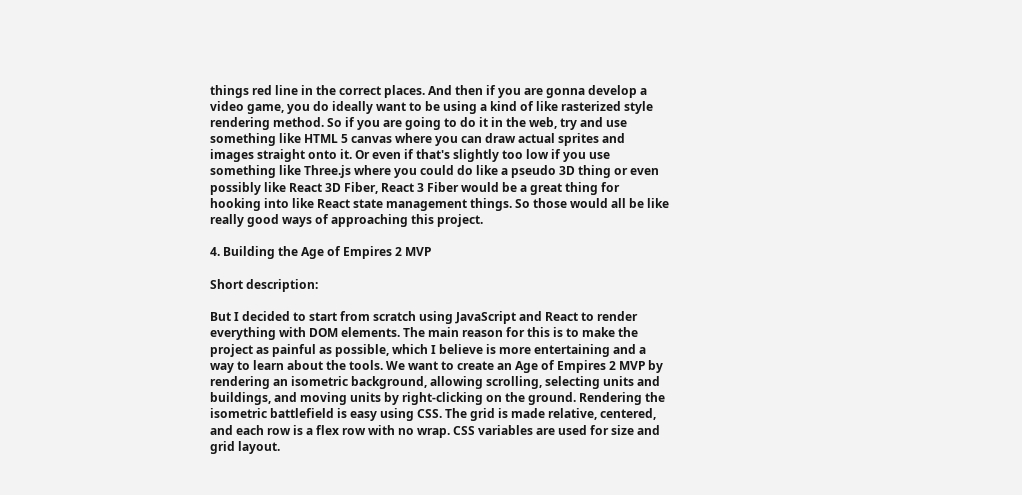things red line in the correct places. And then if you are gonna develop a video game, you do ideally want to be using a kind of like rasterized style rendering method. So if you are going to do it in the web, try and use something like HTML 5 canvas where you can draw actual sprites and images straight onto it. Or even if that's slightly too low if you use something like Three.js where you could do like a pseudo 3D thing or even possibly like React 3D Fiber, React 3 Fiber would be a great thing for hooking into like React state management things. So those would all be like really good ways of approaching this project.

4. Building the Age of Empires 2 MVP

Short description:

But I decided to start from scratch using JavaScript and React to render everything with DOM elements. The main reason for this is to make the project as painful as possible, which I believe is more entertaining and a way to learn about the tools. We want to create an Age of Empires 2 MVP by rendering an isometric background, allowing scrolling, selecting units and buildings, and moving units by right-clicking on the ground. Rendering the isometric battlefield is easy using CSS. The grid is made relative, centered, and each row is a flex row with no wrap. CSS variables are used for size and grid layout.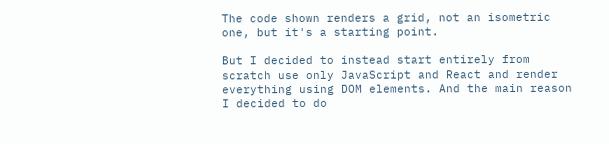The code shown renders a grid, not an isometric one, but it's a starting point.

But I decided to instead start entirely from scratch use only JavaScript and React and render everything using DOM elements. And the main reason I decided to do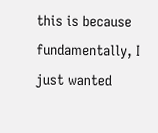this is because fundamentally, I just wanted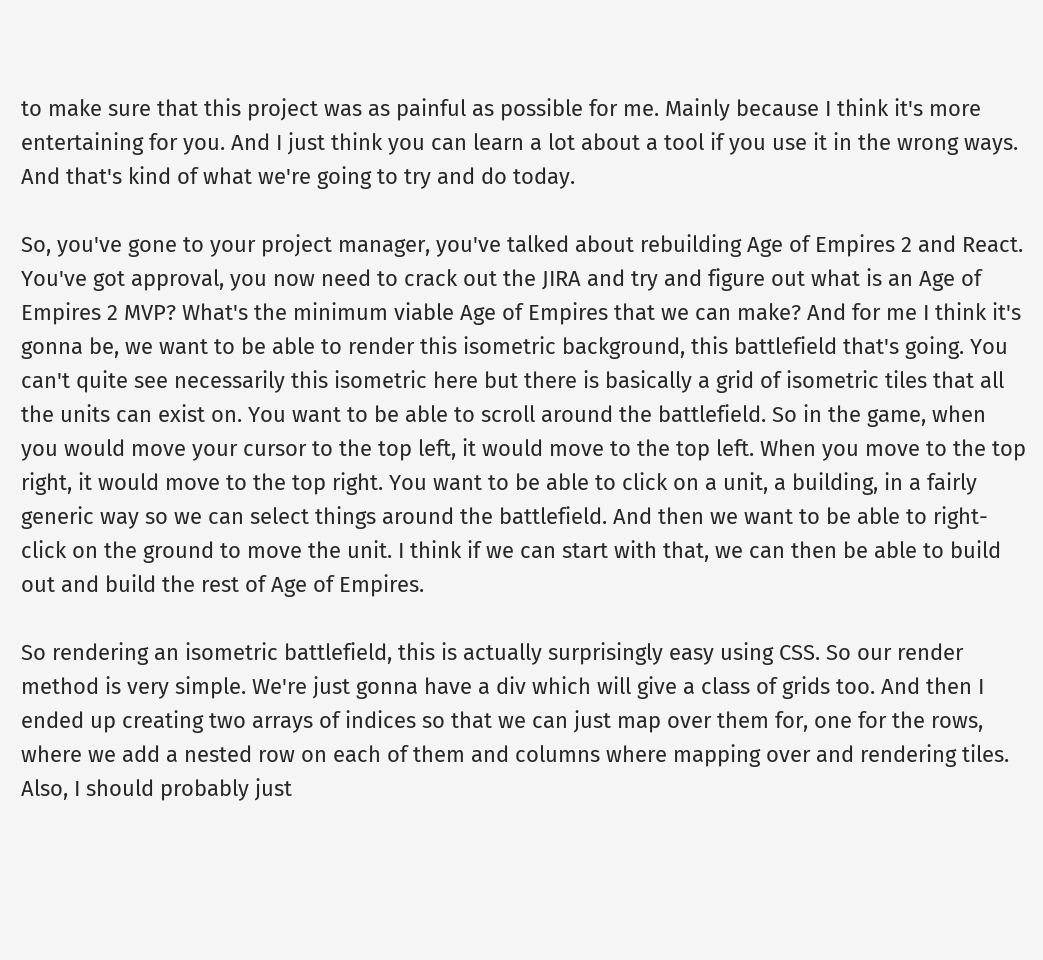to make sure that this project was as painful as possible for me. Mainly because I think it's more entertaining for you. And I just think you can learn a lot about a tool if you use it in the wrong ways. And that's kind of what we're going to try and do today.

So, you've gone to your project manager, you've talked about rebuilding Age of Empires 2 and React. You've got approval, you now need to crack out the JIRA and try and figure out what is an Age of Empires 2 MVP? What's the minimum viable Age of Empires that we can make? And for me I think it's gonna be, we want to be able to render this isometric background, this battlefield that's going. You can't quite see necessarily this isometric here but there is basically a grid of isometric tiles that all the units can exist on. You want to be able to scroll around the battlefield. So in the game, when you would move your cursor to the top left, it would move to the top left. When you move to the top right, it would move to the top right. You want to be able to click on a unit, a building, in a fairly generic way so we can select things around the battlefield. And then we want to be able to right-click on the ground to move the unit. I think if we can start with that, we can then be able to build out and build the rest of Age of Empires.

So rendering an isometric battlefield, this is actually surprisingly easy using CSS. So our render method is very simple. We're just gonna have a div which will give a class of grids too. And then I ended up creating two arrays of indices so that we can just map over them for, one for the rows, where we add a nested row on each of them and columns where mapping over and rendering tiles. Also, I should probably just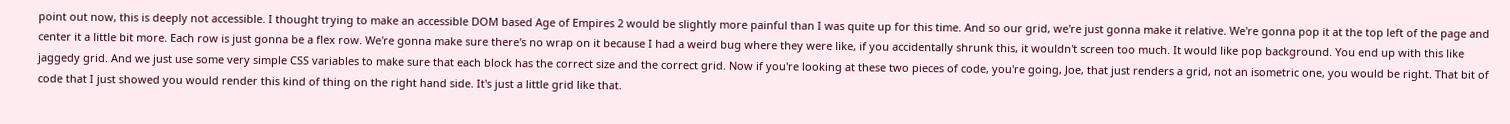point out now, this is deeply not accessible. I thought trying to make an accessible DOM based Age of Empires 2 would be slightly more painful than I was quite up for this time. And so our grid, we're just gonna make it relative. We're gonna pop it at the top left of the page and center it a little bit more. Each row is just gonna be a flex row. We're gonna make sure there's no wrap on it because I had a weird bug where they were like, if you accidentally shrunk this, it wouldn't screen too much. It would like pop background. You end up with this like jaggedy grid. And we just use some very simple CSS variables to make sure that each block has the correct size and the correct grid. Now if you're looking at these two pieces of code, you're going, Joe, that just renders a grid, not an isometric one, you would be right. That bit of code that I just showed you would render this kind of thing on the right hand side. It's just a little grid like that.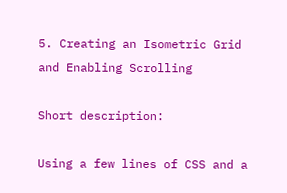5. Creating an Isometric Grid and Enabling Scrolling

Short description:

Using a few lines of CSS and a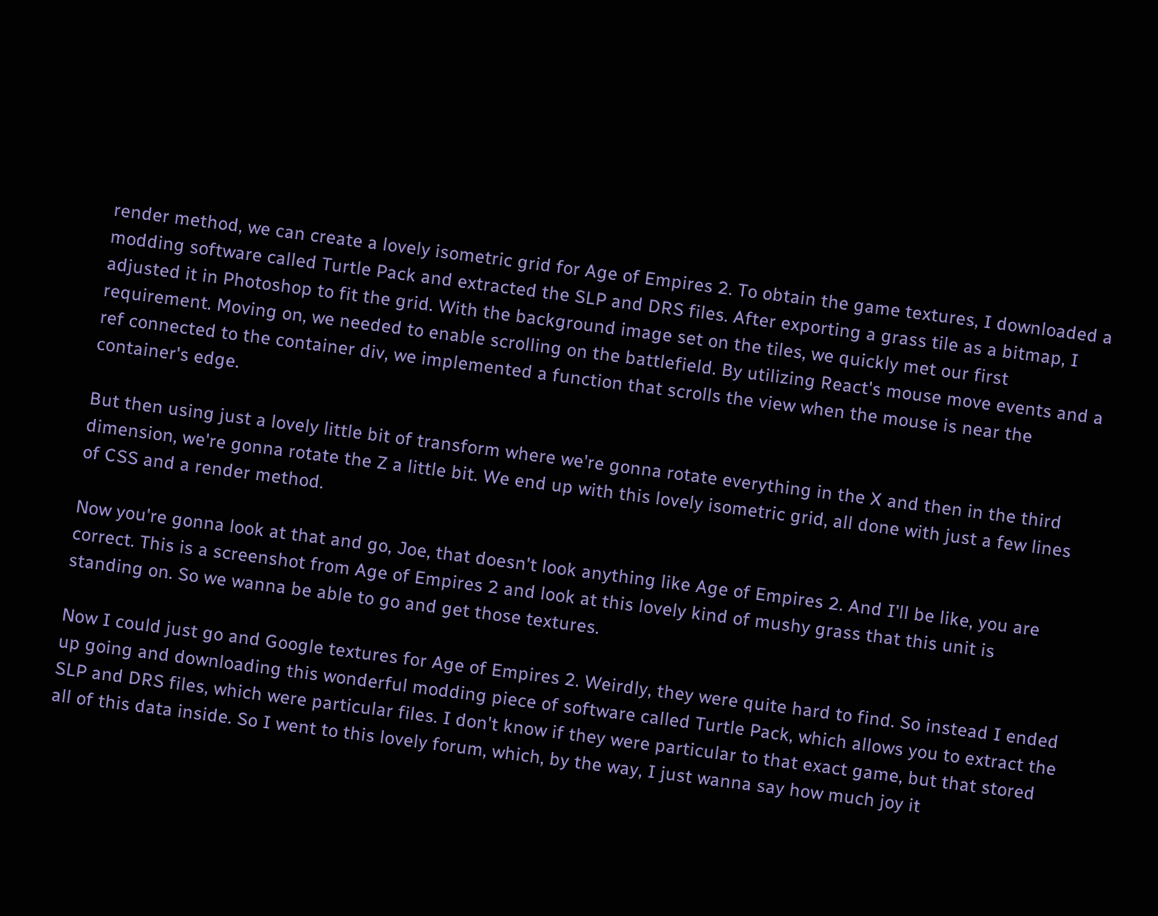render method, we can create a lovely isometric grid for Age of Empires 2. To obtain the game textures, I downloaded a modding software called Turtle Pack and extracted the SLP and DRS files. After exporting a grass tile as a bitmap, I adjusted it in Photoshop to fit the grid. With the background image set on the tiles, we quickly met our first requirement. Moving on, we needed to enable scrolling on the battlefield. By utilizing React's mouse move events and a ref connected to the container div, we implemented a function that scrolls the view when the mouse is near the container's edge.

But then using just a lovely little bit of transform where we're gonna rotate everything in the X and then in the third dimension, we're gonna rotate the Z a little bit. We end up with this lovely isometric grid, all done with just a few lines of CSS and a render method.

Now you're gonna look at that and go, Joe, that doesn't look anything like Age of Empires 2. And I'll be like, you are correct. This is a screenshot from Age of Empires 2 and look at this lovely kind of mushy grass that this unit is standing on. So we wanna be able to go and get those textures.

Now I could just go and Google textures for Age of Empires 2. Weirdly, they were quite hard to find. So instead I ended up going and downloading this wonderful modding piece of software called Turtle Pack, which allows you to extract the SLP and DRS files, which were particular files. I don't know if they were particular to that exact game, but that stored all of this data inside. So I went to this lovely forum, which, by the way, I just wanna say how much joy it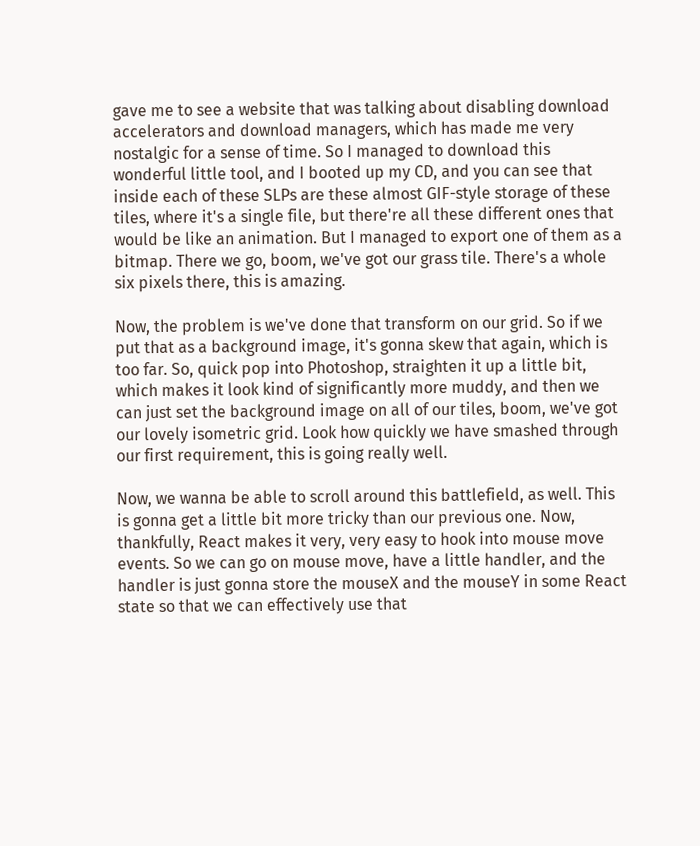gave me to see a website that was talking about disabling download accelerators and download managers, which has made me very nostalgic for a sense of time. So I managed to download this wonderful little tool, and I booted up my CD, and you can see that inside each of these SLPs are these almost GIF-style storage of these tiles, where it's a single file, but there're all these different ones that would be like an animation. But I managed to export one of them as a bitmap. There we go, boom, we've got our grass tile. There's a whole six pixels there, this is amazing.

Now, the problem is we've done that transform on our grid. So if we put that as a background image, it's gonna skew that again, which is too far. So, quick pop into Photoshop, straighten it up a little bit, which makes it look kind of significantly more muddy, and then we can just set the background image on all of our tiles, boom, we've got our lovely isometric grid. Look how quickly we have smashed through our first requirement, this is going really well.

Now, we wanna be able to scroll around this battlefield, as well. This is gonna get a little bit more tricky than our previous one. Now, thankfully, React makes it very, very easy to hook into mouse move events. So we can go on mouse move, have a little handler, and the handler is just gonna store the mouseX and the mouseY in some React state so that we can effectively use that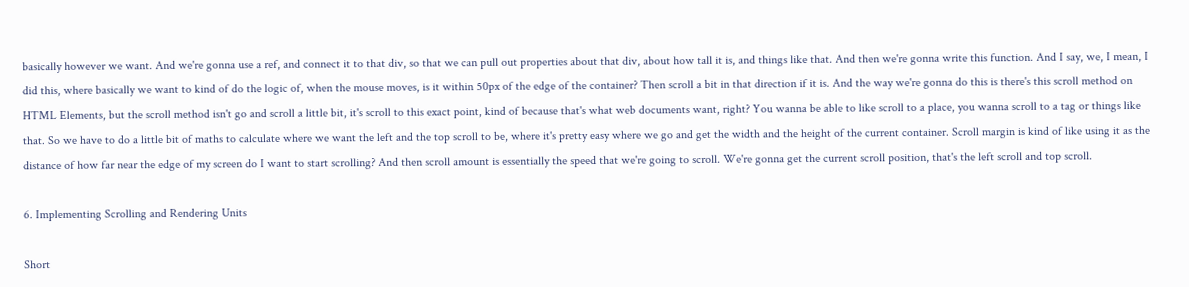basically however we want. And we're gonna use a ref, and connect it to that div, so that we can pull out properties about that div, about how tall it is, and things like that. And then we're gonna write this function. And I say, we, I mean, I did this, where basically we want to kind of do the logic of, when the mouse moves, is it within 50px of the edge of the container? Then scroll a bit in that direction if it is. And the way we're gonna do this is there's this scroll method on HTML Elements, but the scroll method isn't go and scroll a little bit, it's scroll to this exact point, kind of because that's what web documents want, right? You wanna be able to like scroll to a place, you wanna scroll to a tag or things like that. So we have to do a little bit of maths to calculate where we want the left and the top scroll to be, where it's pretty easy where we go and get the width and the height of the current container. Scroll margin is kind of like using it as the distance of how far near the edge of my screen do I want to start scrolling? And then scroll amount is essentially the speed that we're going to scroll. We're gonna get the current scroll position, that's the left scroll and top scroll.

6. Implementing Scrolling and Rendering Units

Short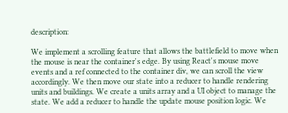description:

We implement a scrolling feature that allows the battlefield to move when the mouse is near the container's edge. By using React's mouse move events and a ref connected to the container div, we can scroll the view accordingly. We then move our state into a reducer to handle rendering units and buildings. We create a units array and a UI object to manage the state. We add a reducer to handle the update mouse position logic. We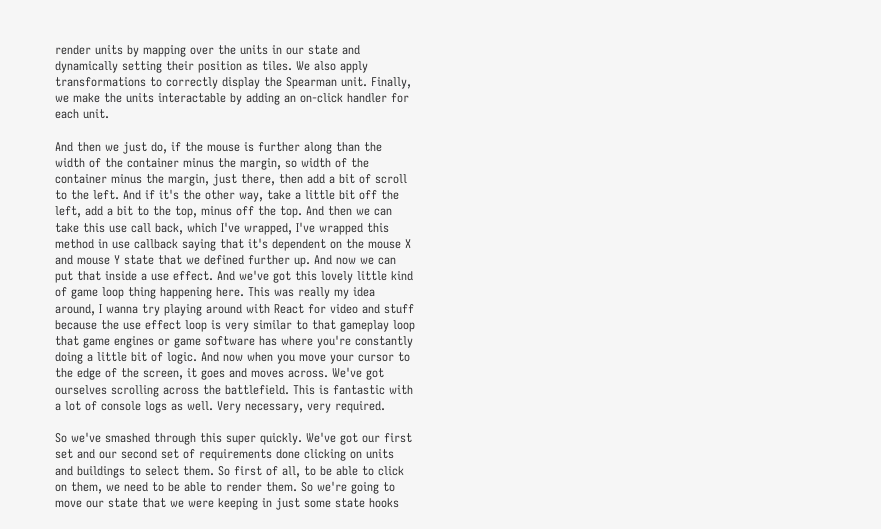render units by mapping over the units in our state and dynamically setting their position as tiles. We also apply transformations to correctly display the Spearman unit. Finally, we make the units interactable by adding an on-click handler for each unit.

And then we just do, if the mouse is further along than the width of the container minus the margin, so width of the container minus the margin, just there, then add a bit of scroll to the left. And if it's the other way, take a little bit off the left, add a bit to the top, minus off the top. And then we can take this use call back, which I've wrapped, I've wrapped this method in use callback saying that it's dependent on the mouse X and mouse Y state that we defined further up. And now we can put that inside a use effect. And we've got this lovely little kind of game loop thing happening here. This was really my idea around, I wanna try playing around with React for video and stuff because the use effect loop is very similar to that gameplay loop that game engines or game software has where you're constantly doing a little bit of logic. And now when you move your cursor to the edge of the screen, it goes and moves across. We've got ourselves scrolling across the battlefield. This is fantastic with a lot of console logs as well. Very necessary, very required.

So we've smashed through this super quickly. We've got our first set and our second set of requirements done clicking on units and buildings to select them. So first of all, to be able to click on them, we need to be able to render them. So we're going to move our state that we were keeping in just some state hooks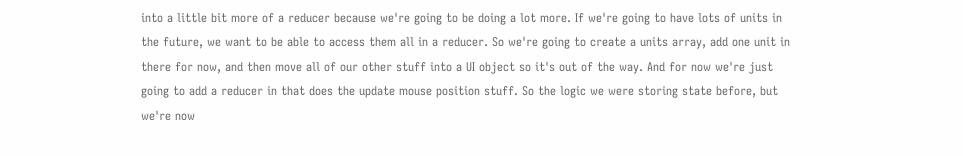into a little bit more of a reducer because we're going to be doing a lot more. If we're going to have lots of units in the future, we want to be able to access them all in a reducer. So we're going to create a units array, add one unit in there for now, and then move all of our other stuff into a UI object so it's out of the way. And for now we're just going to add a reducer in that does the update mouse position stuff. So the logic we were storing state before, but we're now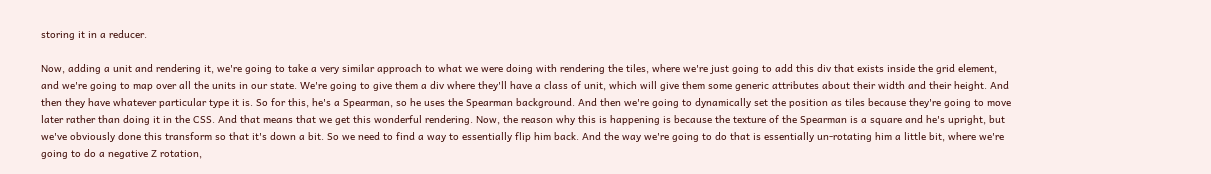storing it in a reducer.

Now, adding a unit and rendering it, we're going to take a very similar approach to what we were doing with rendering the tiles, where we're just going to add this div that exists inside the grid element, and we're going to map over all the units in our state. We're going to give them a div where they'll have a class of unit, which will give them some generic attributes about their width and their height. And then they have whatever particular type it is. So for this, he's a Spearman, so he uses the Spearman background. And then we're going to dynamically set the position as tiles because they're going to move later rather than doing it in the CSS. And that means that we get this wonderful rendering. Now, the reason why this is happening is because the texture of the Spearman is a square and he's upright, but we've obviously done this transform so that it's down a bit. So we need to find a way to essentially flip him back. And the way we're going to do that is essentially un-rotating him a little bit, where we're going to do a negative Z rotation,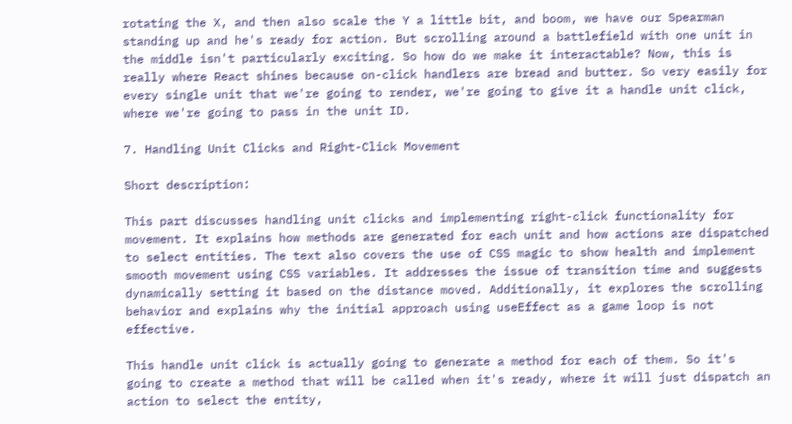rotating the X, and then also scale the Y a little bit, and boom, we have our Spearman standing up and he's ready for action. But scrolling around a battlefield with one unit in the middle isn't particularly exciting. So how do we make it interactable? Now, this is really where React shines because on-click handlers are bread and butter. So very easily for every single unit that we're going to render, we're going to give it a handle unit click, where we're going to pass in the unit ID.

7. Handling Unit Clicks and Right-Click Movement

Short description:

This part discusses handling unit clicks and implementing right-click functionality for movement. It explains how methods are generated for each unit and how actions are dispatched to select entities. The text also covers the use of CSS magic to show health and implement smooth movement using CSS variables. It addresses the issue of transition time and suggests dynamically setting it based on the distance moved. Additionally, it explores the scrolling behavior and explains why the initial approach using useEffect as a game loop is not effective.

This handle unit click is actually going to generate a method for each of them. So it's going to create a method that will be called when it's ready, where it will just dispatch an action to select the entity,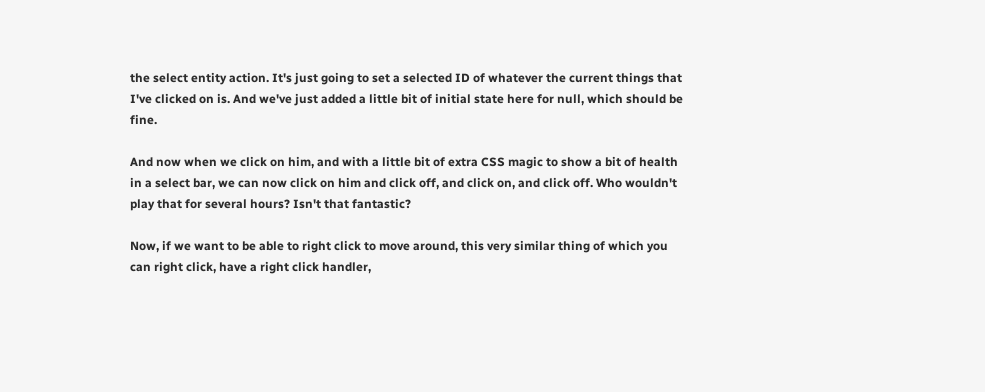the select entity action. It's just going to set a selected ID of whatever the current things that I've clicked on is. And we've just added a little bit of initial state here for null, which should be fine.

And now when we click on him, and with a little bit of extra CSS magic to show a bit of health in a select bar, we can now click on him and click off, and click on, and click off. Who wouldn't play that for several hours? Isn't that fantastic?

Now, if we want to be able to right click to move around, this very similar thing of which you can right click, have a right click handler,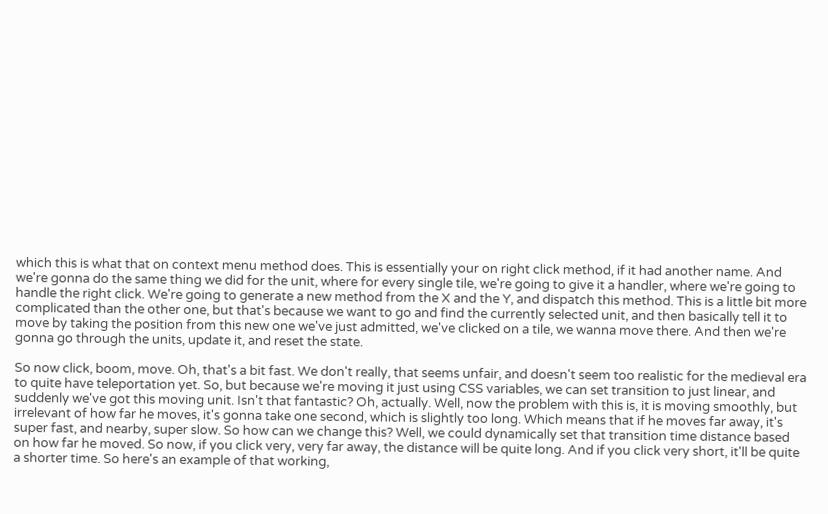which this is what that on context menu method does. This is essentially your on right click method, if it had another name. And we're gonna do the same thing we did for the unit, where for every single tile, we're going to give it a handler, where we're going to handle the right click. We're going to generate a new method from the X and the Y, and dispatch this method. This is a little bit more complicated than the other one, but that's because we want to go and find the currently selected unit, and then basically tell it to move by taking the position from this new one we've just admitted, we've clicked on a tile, we wanna move there. And then we're gonna go through the units, update it, and reset the state.

So now click, boom, move. Oh, that's a bit fast. We don't really, that seems unfair, and doesn't seem too realistic for the medieval era to quite have teleportation yet. So, but because we're moving it just using CSS variables, we can set transition to just linear, and suddenly we've got this moving unit. Isn't that fantastic? Oh, actually. Well, now the problem with this is, it is moving smoothly, but irrelevant of how far he moves, it's gonna take one second, which is slightly too long. Which means that if he moves far away, it's super fast, and nearby, super slow. So how can we change this? Well, we could dynamically set that transition time distance based on how far he moved. So now, if you click very, very far away, the distance will be quite long. And if you click very short, it'll be quite a shorter time. So here's an example of that working,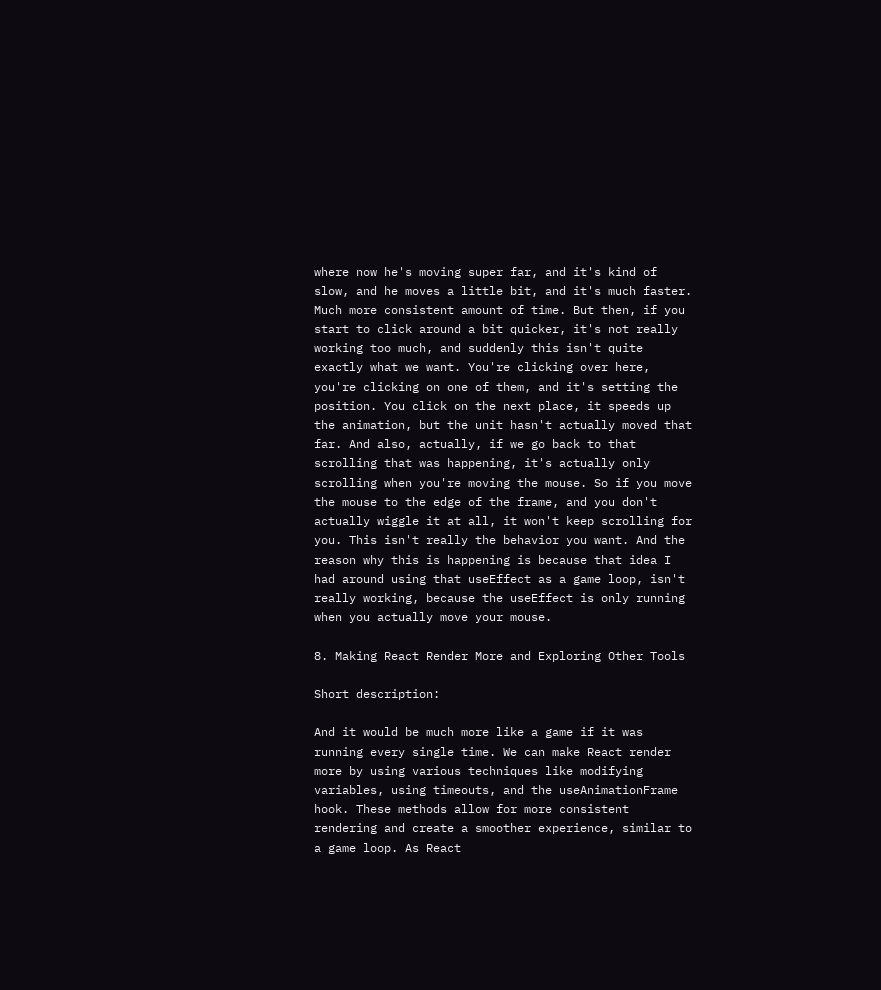where now he's moving super far, and it's kind of slow, and he moves a little bit, and it's much faster. Much more consistent amount of time. But then, if you start to click around a bit quicker, it's not really working too much, and suddenly this isn't quite exactly what we want. You're clicking over here, you're clicking on one of them, and it's setting the position. You click on the next place, it speeds up the animation, but the unit hasn't actually moved that far. And also, actually, if we go back to that scrolling that was happening, it's actually only scrolling when you're moving the mouse. So if you move the mouse to the edge of the frame, and you don't actually wiggle it at all, it won't keep scrolling for you. This isn't really the behavior you want. And the reason why this is happening is because that idea I had around using that useEffect as a game loop, isn't really working, because the useEffect is only running when you actually move your mouse.

8. Making React Render More and Exploring Other Tools

Short description:

And it would be much more like a game if it was running every single time. We can make React render more by using various techniques like modifying variables, using timeouts, and the useAnimationFrame hook. These methods allow for more consistent rendering and create a smoother experience, similar to a game loop. As React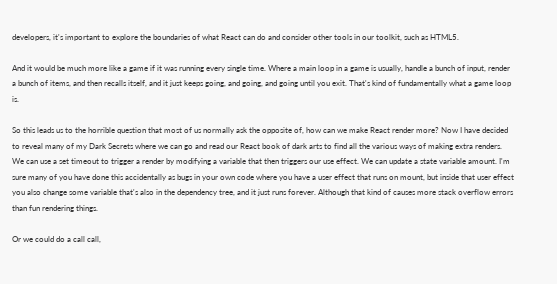developers, it's important to explore the boundaries of what React can do and consider other tools in our toolkit, such as HTML5.

And it would be much more like a game if it was running every single time. Where a main loop in a game is usually, handle a bunch of input, render a bunch of items, and then recalls itself, and it just keeps going, and going, and going until you exit. That's kind of fundamentally what a game loop is.

So this leads us to the horrible question that most of us normally ask the opposite of, how can we make React render more? Now I have decided to reveal many of my Dark Secrets where we can go and read our React book of dark arts to find all the various ways of making extra renders. We can use a set timeout to trigger a render by modifying a variable that then triggers our use effect. We can update a state variable amount. I'm sure many of you have done this accidentally as bugs in your own code where you have a user effect that runs on mount, but inside that user effect you also change some variable that's also in the dependency tree, and it just runs forever. Although that kind of causes more stack overflow errors than fun rendering things.

Or we could do a call call,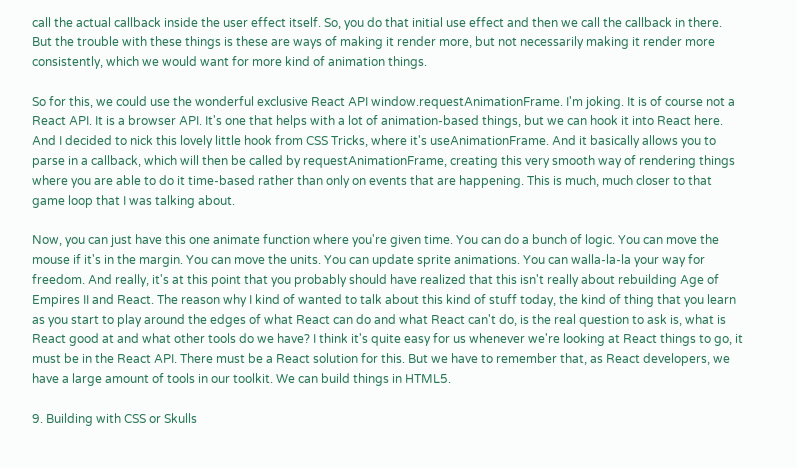call the actual callback inside the user effect itself. So, you do that initial use effect and then we call the callback in there. But the trouble with these things is these are ways of making it render more, but not necessarily making it render more consistently, which we would want for more kind of animation things.

So for this, we could use the wonderful exclusive React API window.requestAnimationFrame. I'm joking. It is of course not a React API. It is a browser API. It's one that helps with a lot of animation-based things, but we can hook it into React here. And I decided to nick this lovely little hook from CSS Tricks, where it's useAnimationFrame. And it basically allows you to parse in a callback, which will then be called by requestAnimationFrame, creating this very smooth way of rendering things where you are able to do it time-based rather than only on events that are happening. This is much, much closer to that game loop that I was talking about.

Now, you can just have this one animate function where you're given time. You can do a bunch of logic. You can move the mouse if it's in the margin. You can move the units. You can update sprite animations. You can walla-la-la your way for freedom. And really, it's at this point that you probably should have realized that this isn't really about rebuilding Age of Empires II and React. The reason why I kind of wanted to talk about this kind of stuff today, the kind of thing that you learn as you start to play around the edges of what React can do and what React can't do, is the real question to ask is, what is React good at and what other tools do we have? I think it's quite easy for us whenever we're looking at React things to go, it must be in the React API. There must be a React solution for this. But we have to remember that, as React developers, we have a large amount of tools in our toolkit. We can build things in HTML5.

9. Building with CSS or Skulls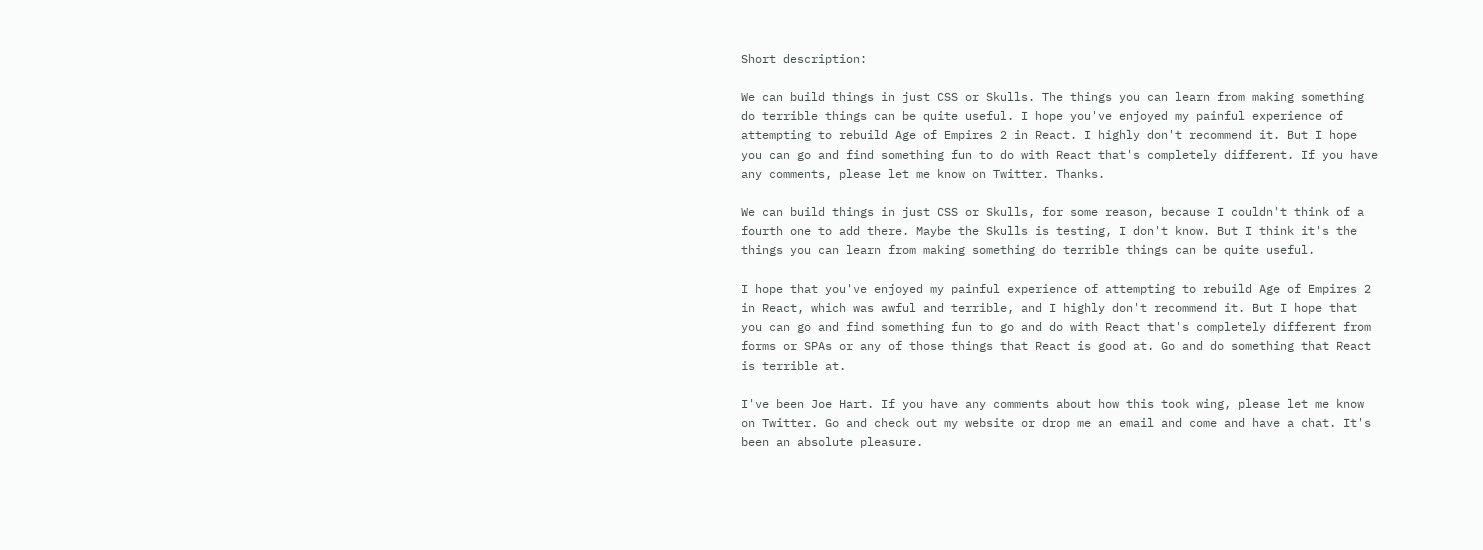Short description:

We can build things in just CSS or Skulls. The things you can learn from making something do terrible things can be quite useful. I hope you've enjoyed my painful experience of attempting to rebuild Age of Empires 2 in React. I highly don't recommend it. But I hope you can go and find something fun to do with React that's completely different. If you have any comments, please let me know on Twitter. Thanks.

We can build things in just CSS or Skulls, for some reason, because I couldn't think of a fourth one to add there. Maybe the Skulls is testing, I don't know. But I think it's the things you can learn from making something do terrible things can be quite useful.

I hope that you've enjoyed my painful experience of attempting to rebuild Age of Empires 2 in React, which was awful and terrible, and I highly don't recommend it. But I hope that you can go and find something fun to go and do with React that's completely different from forms or SPAs or any of those things that React is good at. Go and do something that React is terrible at.

I've been Joe Hart. If you have any comments about how this took wing, please let me know on Twitter. Go and check out my website or drop me an email and come and have a chat. It's been an absolute pleasure.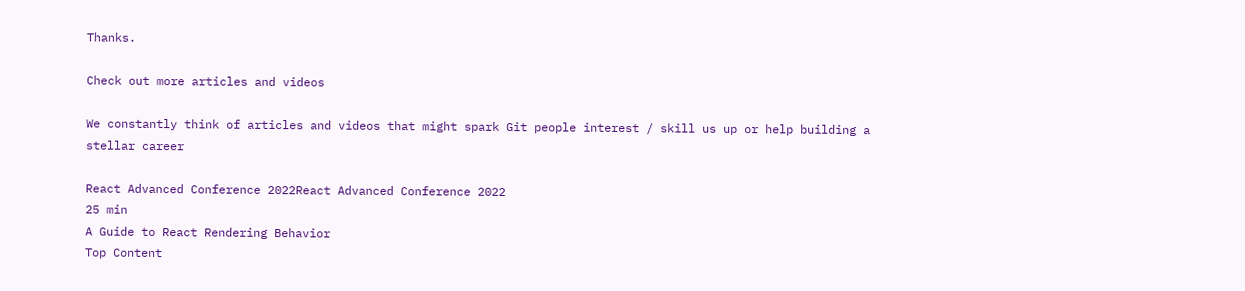Thanks.

Check out more articles and videos

We constantly think of articles and videos that might spark Git people interest / skill us up or help building a stellar career

React Advanced Conference 2022React Advanced Conference 2022
25 min
A Guide to React Rendering Behavior
Top Content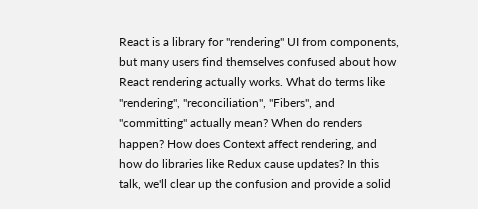React is a library for "rendering" UI from components, but many users find themselves confused about how React rendering actually works. What do terms like "rendering", "reconciliation", "Fibers", and "committing" actually mean? When do renders happen? How does Context affect rendering, and how do libraries like Redux cause updates? In this talk, we'll clear up the confusion and provide a solid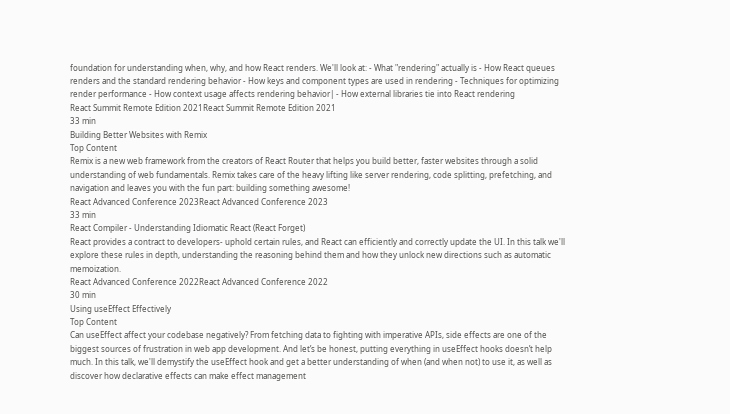foundation for understanding when, why, and how React renders. We'll look at: - What "rendering" actually is - How React queues renders and the standard rendering behavior - How keys and component types are used in rendering - Techniques for optimizing render performance - How context usage affects rendering behavior| - How external libraries tie into React rendering
React Summit Remote Edition 2021React Summit Remote Edition 2021
33 min
Building Better Websites with Remix
Top Content
Remix is a new web framework from the creators of React Router that helps you build better, faster websites through a solid understanding of web fundamentals. Remix takes care of the heavy lifting like server rendering, code splitting, prefetching, and navigation and leaves you with the fun part: building something awesome!
React Advanced Conference 2023React Advanced Conference 2023
33 min
React Compiler - Understanding Idiomatic React (React Forget)
React provides a contract to developers- uphold certain rules, and React can efficiently and correctly update the UI. In this talk we'll explore these rules in depth, understanding the reasoning behind them and how they unlock new directions such as automatic memoization.
React Advanced Conference 2022React Advanced Conference 2022
30 min
Using useEffect Effectively
Top Content
Can useEffect affect your codebase negatively? From fetching data to fighting with imperative APIs, side effects are one of the biggest sources of frustration in web app development. And let’s be honest, putting everything in useEffect hooks doesn’t help much. In this talk, we'll demystify the useEffect hook and get a better understanding of when (and when not) to use it, as well as discover how declarative effects can make effect management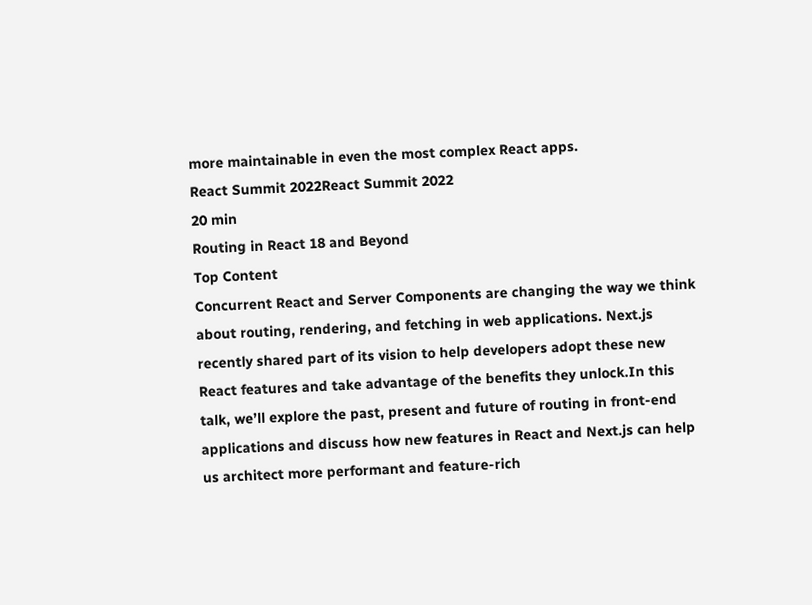more maintainable in even the most complex React apps.
React Summit 2022React Summit 2022
20 min
Routing in React 18 and Beyond
Top Content
Concurrent React and Server Components are changing the way we think about routing, rendering, and fetching in web applications. Next.js recently shared part of its vision to help developers adopt these new React features and take advantage of the benefits they unlock.In this talk, we’ll explore the past, present and future of routing in front-end applications and discuss how new features in React and Next.js can help us architect more performant and feature-rich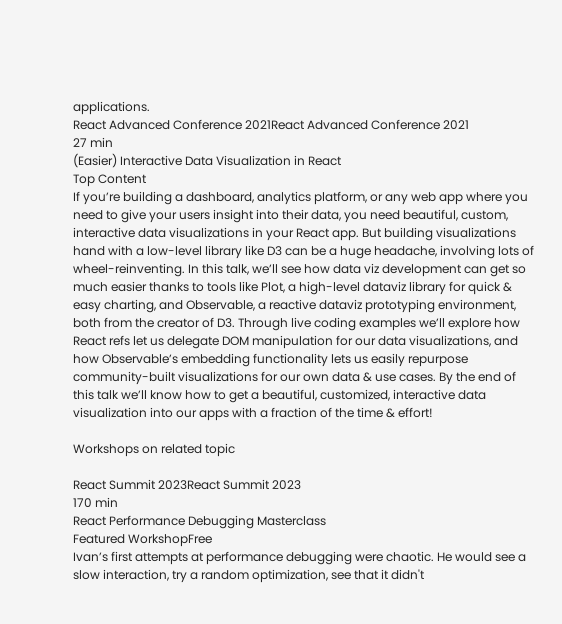applications.
React Advanced Conference 2021React Advanced Conference 2021
27 min
(Easier) Interactive Data Visualization in React
Top Content
If you’re building a dashboard, analytics platform, or any web app where you need to give your users insight into their data, you need beautiful, custom, interactive data visualizations in your React app. But building visualizations hand with a low-level library like D3 can be a huge headache, involving lots of wheel-reinventing. In this talk, we’ll see how data viz development can get so much easier thanks to tools like Plot, a high-level dataviz library for quick & easy charting, and Observable, a reactive dataviz prototyping environment, both from the creator of D3. Through live coding examples we’ll explore how React refs let us delegate DOM manipulation for our data visualizations, and how Observable’s embedding functionality lets us easily repurpose community-built visualizations for our own data & use cases. By the end of this talk we’ll know how to get a beautiful, customized, interactive data visualization into our apps with a fraction of the time & effort!

Workshops on related topic

React Summit 2023React Summit 2023
170 min
React Performance Debugging Masterclass
Featured WorkshopFree
Ivan’s first attempts at performance debugging were chaotic. He would see a slow interaction, try a random optimization, see that it didn't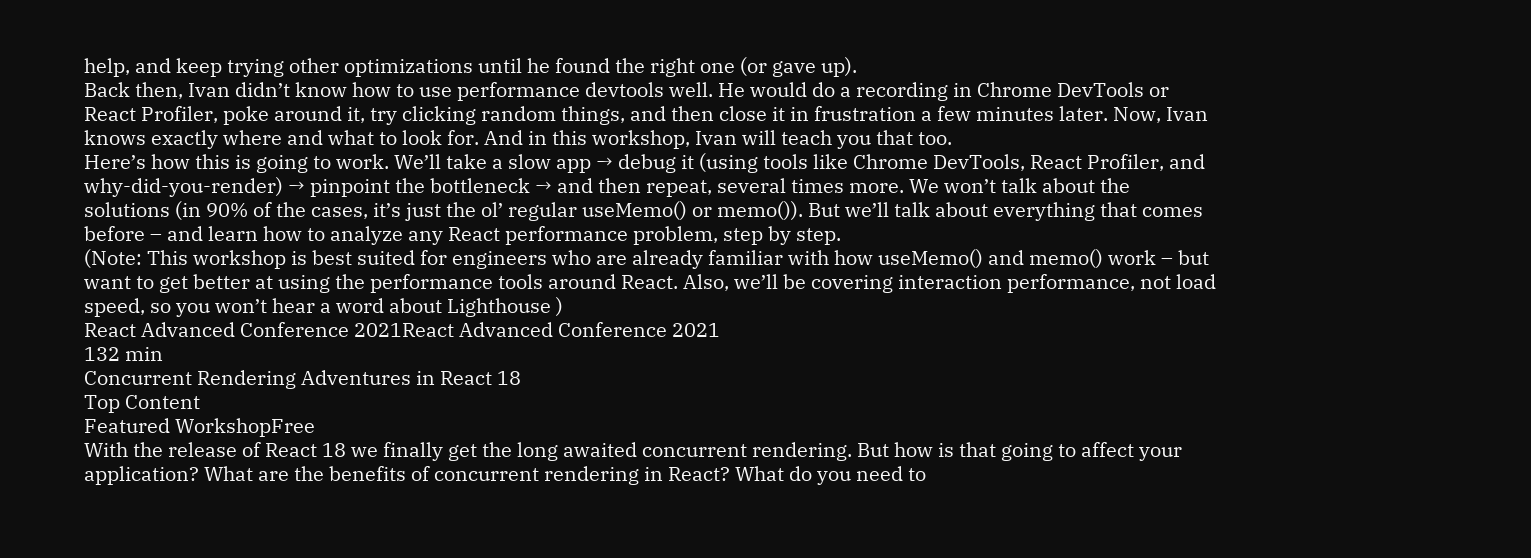help, and keep trying other optimizations until he found the right one (or gave up).
Back then, Ivan didn’t know how to use performance devtools well. He would do a recording in Chrome DevTools or React Profiler, poke around it, try clicking random things, and then close it in frustration a few minutes later. Now, Ivan knows exactly where and what to look for. And in this workshop, Ivan will teach you that too.
Here’s how this is going to work. We’ll take a slow app → debug it (using tools like Chrome DevTools, React Profiler, and why-did-you-render) → pinpoint the bottleneck → and then repeat, several times more. We won’t talk about the solutions (in 90% of the cases, it’s just the ol’ regular useMemo() or memo()). But we’ll talk about everything that comes before – and learn how to analyze any React performance problem, step by step.
(Note: This workshop is best suited for engineers who are already familiar with how useMemo() and memo() work – but want to get better at using the performance tools around React. Also, we’ll be covering interaction performance, not load speed, so you won’t hear a word about Lighthouse )
React Advanced Conference 2021React Advanced Conference 2021
132 min
Concurrent Rendering Adventures in React 18
Top Content
Featured WorkshopFree
With the release of React 18 we finally get the long awaited concurrent rendering. But how is that going to affect your application? What are the benefits of concurrent rendering in React? What do you need to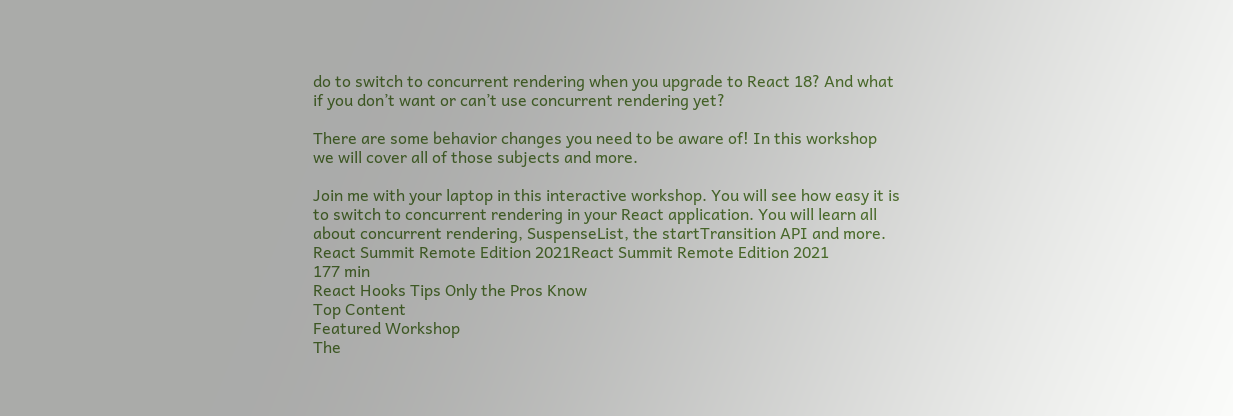do to switch to concurrent rendering when you upgrade to React 18? And what if you don’t want or can’t use concurrent rendering yet?

There are some behavior changes you need to be aware of! In this workshop we will cover all of those subjects and more.

Join me with your laptop in this interactive workshop. You will see how easy it is to switch to concurrent rendering in your React application. You will learn all about concurrent rendering, SuspenseList, the startTransition API and more.
React Summit Remote Edition 2021React Summit Remote Edition 2021
177 min
React Hooks Tips Only the Pros Know
Top Content
Featured Workshop
The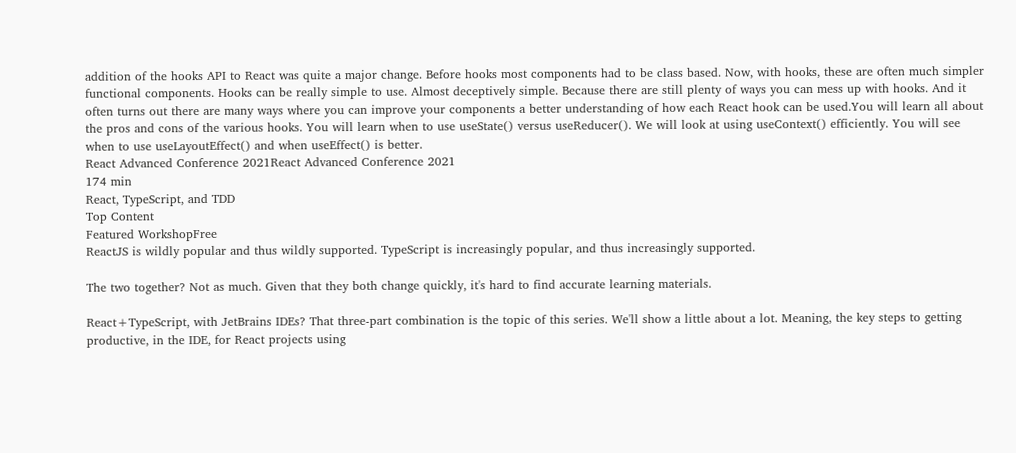addition of the hooks API to React was quite a major change. Before hooks most components had to be class based. Now, with hooks, these are often much simpler functional components. Hooks can be really simple to use. Almost deceptively simple. Because there are still plenty of ways you can mess up with hooks. And it often turns out there are many ways where you can improve your components a better understanding of how each React hook can be used.You will learn all about the pros and cons of the various hooks. You will learn when to use useState() versus useReducer(). We will look at using useContext() efficiently. You will see when to use useLayoutEffect() and when useEffect() is better.
React Advanced Conference 2021React Advanced Conference 2021
174 min
React, TypeScript, and TDD
Top Content
Featured WorkshopFree
ReactJS is wildly popular and thus wildly supported. TypeScript is increasingly popular, and thus increasingly supported.

The two together? Not as much. Given that they both change quickly, it's hard to find accurate learning materials.

React+TypeScript, with JetBrains IDEs? That three-part combination is the topic of this series. We'll show a little about a lot. Meaning, the key steps to getting productive, in the IDE, for React projects using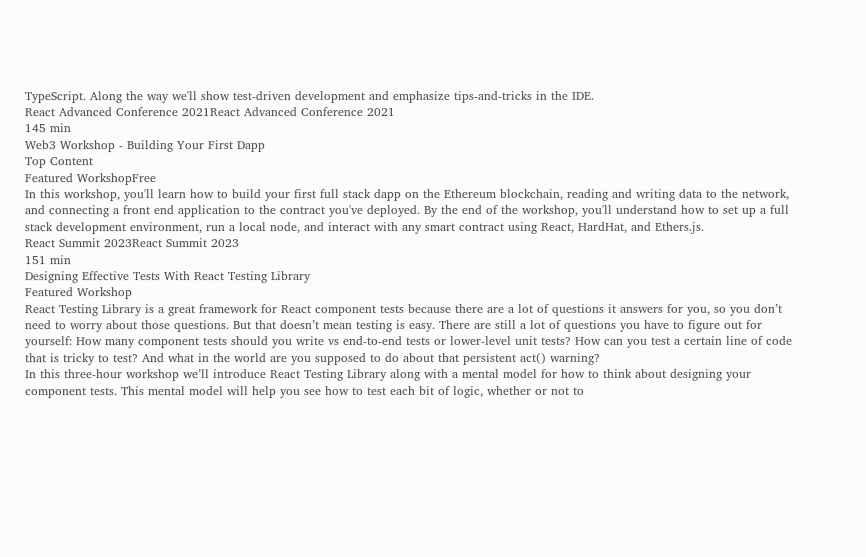TypeScript. Along the way we'll show test-driven development and emphasize tips-and-tricks in the IDE.
React Advanced Conference 2021React Advanced Conference 2021
145 min
Web3 Workshop - Building Your First Dapp
Top Content
Featured WorkshopFree
In this workshop, you'll learn how to build your first full stack dapp on the Ethereum blockchain, reading and writing data to the network, and connecting a front end application to the contract you've deployed. By the end of the workshop, you'll understand how to set up a full stack development environment, run a local node, and interact with any smart contract using React, HardHat, and Ethers.js.
React Summit 2023React Summit 2023
151 min
Designing Effective Tests With React Testing Library
Featured Workshop
React Testing Library is a great framework for React component tests because there are a lot of questions it answers for you, so you don’t need to worry about those questions. But that doesn’t mean testing is easy. There are still a lot of questions you have to figure out for yourself: How many component tests should you write vs end-to-end tests or lower-level unit tests? How can you test a certain line of code that is tricky to test? And what in the world are you supposed to do about that persistent act() warning?
In this three-hour workshop we’ll introduce React Testing Library along with a mental model for how to think about designing your component tests. This mental model will help you see how to test each bit of logic, whether or not to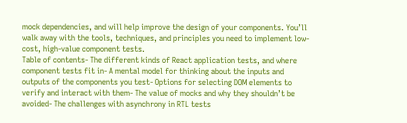mock dependencies, and will help improve the design of your components. You’ll walk away with the tools, techniques, and principles you need to implement low-cost, high-value component tests.
Table of contents- The different kinds of React application tests, and where component tests fit in- A mental model for thinking about the inputs and outputs of the components you test- Options for selecting DOM elements to verify and interact with them- The value of mocks and why they shouldn’t be avoided- The challenges with asynchrony in RTL tests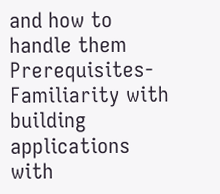and how to handle them
Prerequisites- Familiarity with building applications with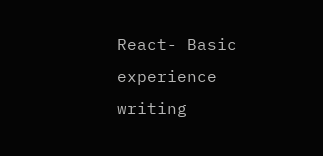React- Basic experience writing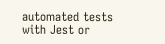automated tests with Jest or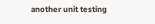another unit testing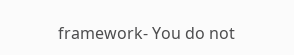framework- You do not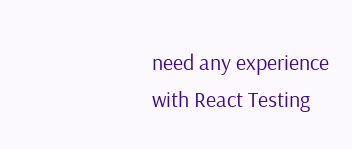need any experience with React Testing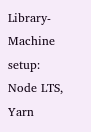Library- Machine setup: Node LTS, Yarn